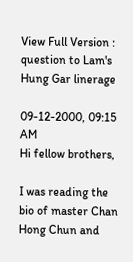View Full Version : question to Lam's Hung Gar linerage

09-12-2000, 09:15 AM
Hi fellow brothers,

I was reading the bio of master Chan Hong Chun and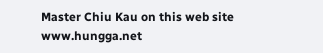Master Chiu Kau on this web site www.hungga.net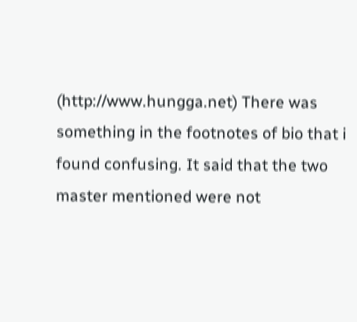(http://www.hungga.net) There was something in the footnotes of bio that i found confusing. It said that the two master mentioned were not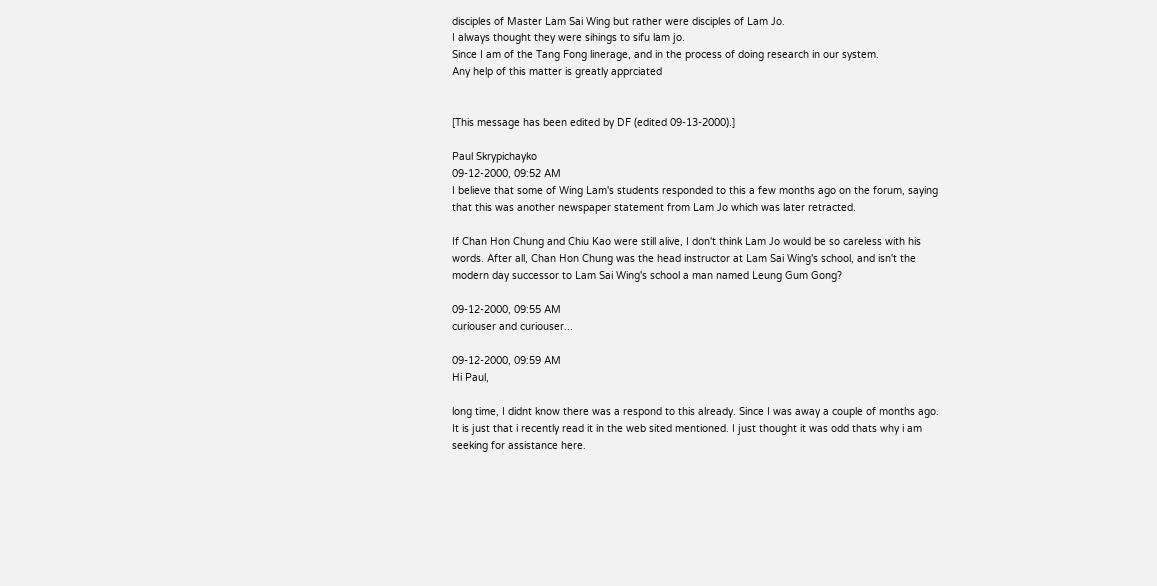disciples of Master Lam Sai Wing but rather were disciples of Lam Jo.
I always thought they were sihings to sifu lam jo.
Since I am of the Tang Fong linerage, and in the process of doing research in our system.
Any help of this matter is greatly apprciated


[This message has been edited by DF (edited 09-13-2000).]

Paul Skrypichayko
09-12-2000, 09:52 AM
I believe that some of Wing Lam's students responded to this a few months ago on the forum, saying that this was another newspaper statement from Lam Jo which was later retracted.

If Chan Hon Chung and Chiu Kao were still alive, I don't think Lam Jo would be so careless with his words. After all, Chan Hon Chung was the head instructor at Lam Sai Wing's school, and isn't the modern day successor to Lam Sai Wing's school a man named Leung Gum Gong?

09-12-2000, 09:55 AM
curiouser and curiouser...

09-12-2000, 09:59 AM
Hi Paul,

long time, I didnt know there was a respond to this already. Since I was away a couple of months ago. It is just that i recently read it in the web sited mentioned. I just thought it was odd thats why i am seeking for assistance here.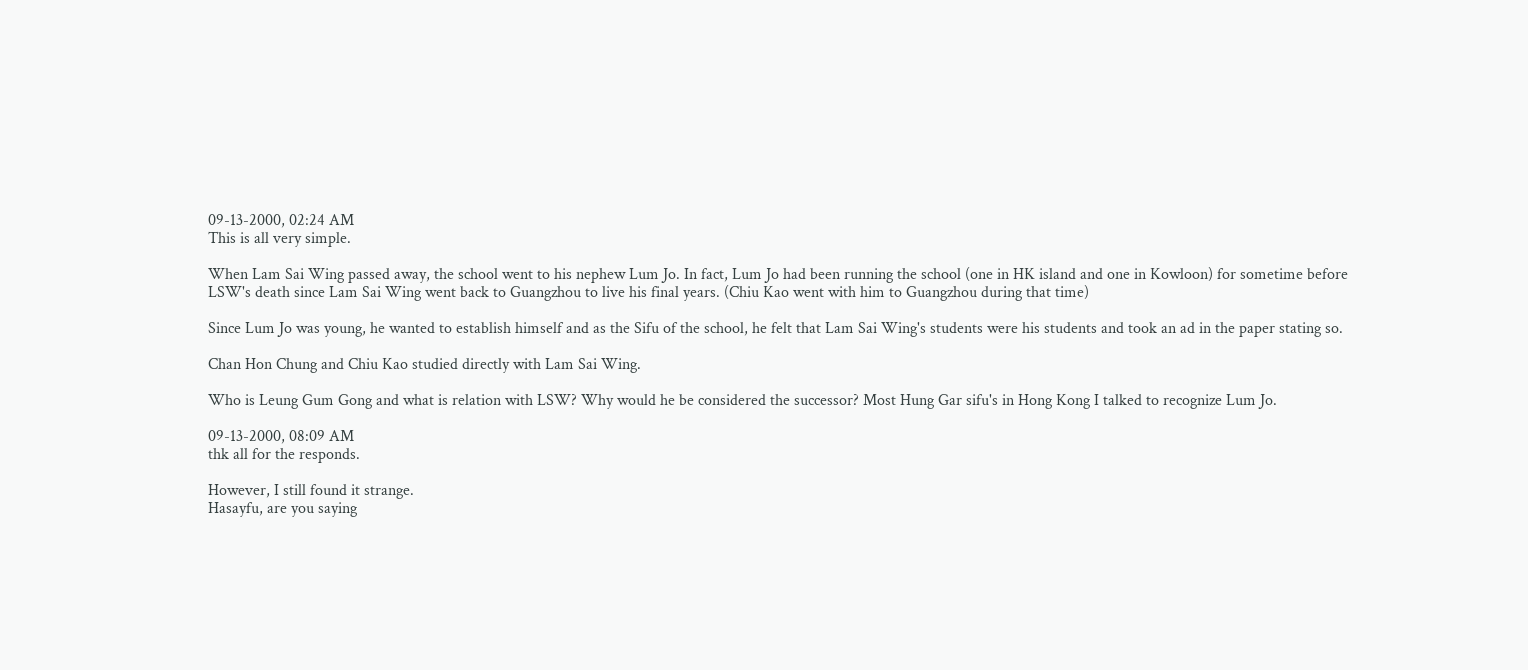09-13-2000, 02:24 AM
This is all very simple.

When Lam Sai Wing passed away, the school went to his nephew Lum Jo. In fact, Lum Jo had been running the school (one in HK island and one in Kowloon) for sometime before LSW's death since Lam Sai Wing went back to Guangzhou to live his final years. (Chiu Kao went with him to Guangzhou during that time)

Since Lum Jo was young, he wanted to establish himself and as the Sifu of the school, he felt that Lam Sai Wing's students were his students and took an ad in the paper stating so.

Chan Hon Chung and Chiu Kao studied directly with Lam Sai Wing.

Who is Leung Gum Gong and what is relation with LSW? Why would he be considered the successor? Most Hung Gar sifu's in Hong Kong I talked to recognize Lum Jo.

09-13-2000, 08:09 AM
thk all for the responds.

However, I still found it strange.
Hasayfu, are you saying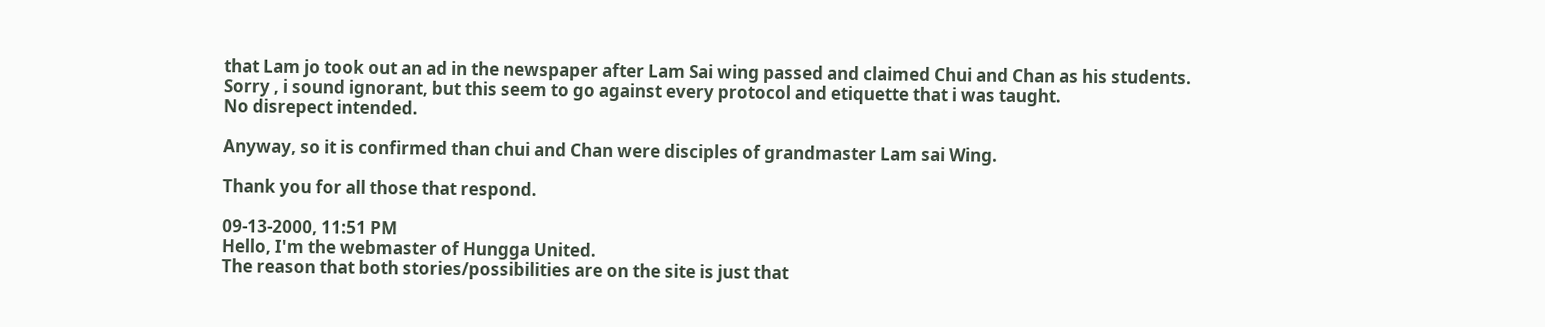that Lam jo took out an ad in the newspaper after Lam Sai wing passed and claimed Chui and Chan as his students.
Sorry , i sound ignorant, but this seem to go against every protocol and etiquette that i was taught.
No disrepect intended.

Anyway, so it is confirmed than chui and Chan were disciples of grandmaster Lam sai Wing.

Thank you for all those that respond.

09-13-2000, 11:51 PM
Hello, I'm the webmaster of Hungga United.
The reason that both stories/possibilities are on the site is just that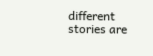different stories are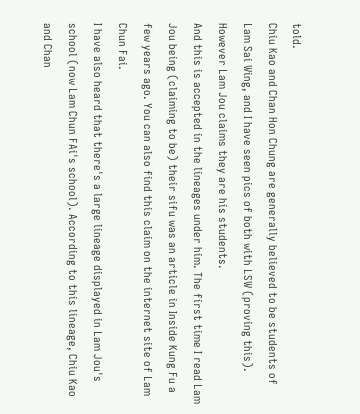told.
Chiu Kao and Chan Hon Chung are generally believed to be students of Lam Sai Wing, and I have seen pics of both with LSW (proving this).
However Lam Jou claims they are his students.
And this is accepted in the lineages under him. The first time I read Lam Jou being (claiming to be) their sifu was an article in Inside Kung Fu a few years ago. You can also find this claim on the internet site of Lam Chun Fai.
I have also heard that there's a large lineage displayed in Lam Jou's school (now Lam Chun FAi's school). According to this lineage, Chiu Kao and Chan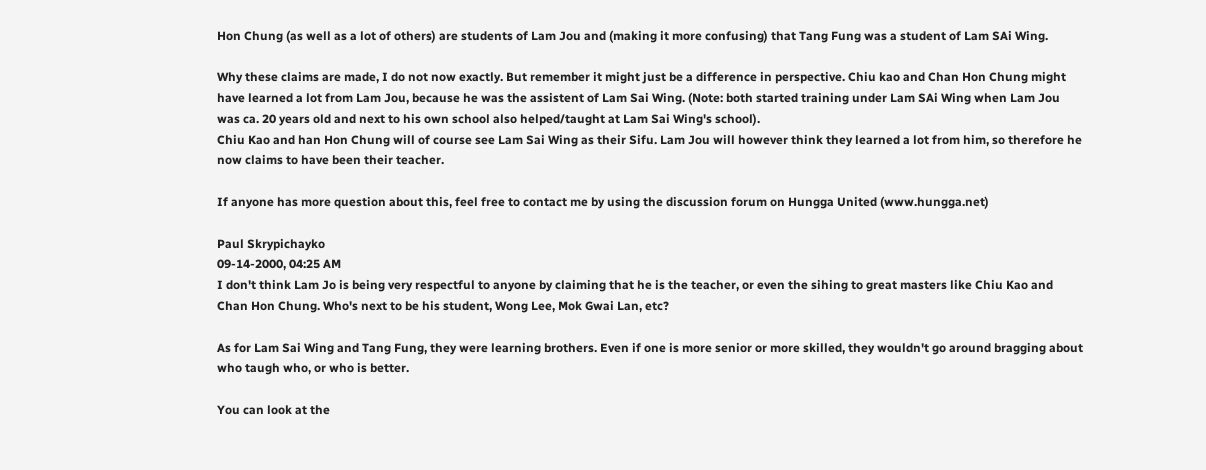Hon Chung (as well as a lot of others) are students of Lam Jou and (making it more confusing) that Tang Fung was a student of Lam SAi Wing.

Why these claims are made, I do not now exactly. But remember it might just be a difference in perspective. Chiu kao and Chan Hon Chung might have learned a lot from Lam Jou, because he was the assistent of Lam Sai Wing. (Note: both started training under Lam SAi Wing when Lam Jou was ca. 20 years old and next to his own school also helped/taught at Lam Sai Wing's school).
Chiu Kao and han Hon Chung will of course see Lam Sai Wing as their Sifu. Lam Jou will however think they learned a lot from him, so therefore he now claims to have been their teacher.

If anyone has more question about this, feel free to contact me by using the discussion forum on Hungga United (www.hungga.net)

Paul Skrypichayko
09-14-2000, 04:25 AM
I don't think Lam Jo is being very respectful to anyone by claiming that he is the teacher, or even the sihing to great masters like Chiu Kao and Chan Hon Chung. Who's next to be his student, Wong Lee, Mok Gwai Lan, etc?

As for Lam Sai Wing and Tang Fung, they were learning brothers. Even if one is more senior or more skilled, they wouldn't go around bragging about who taugh who, or who is better.

You can look at the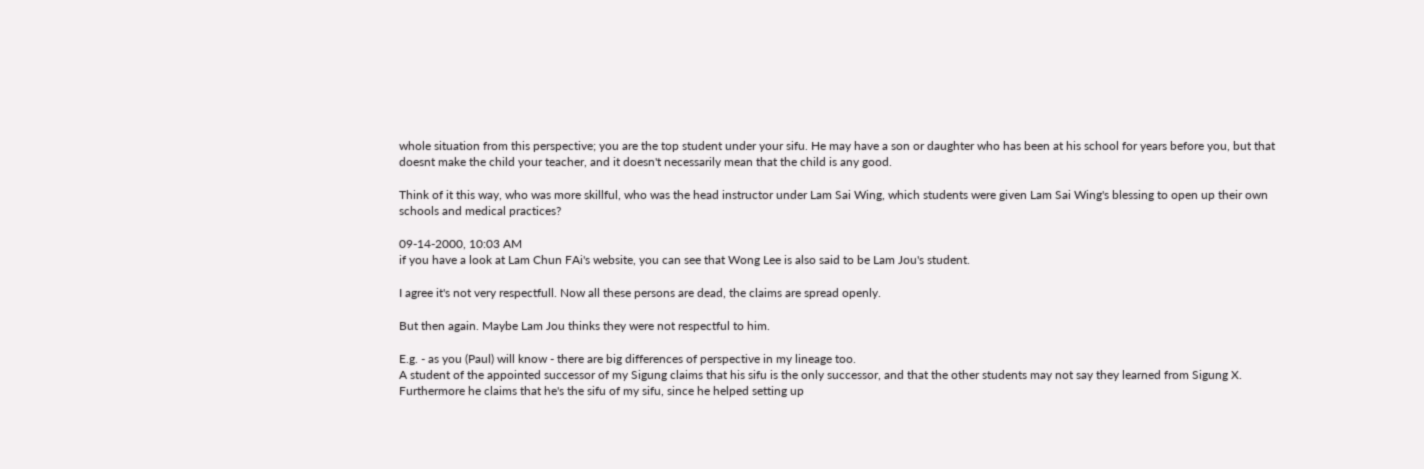whole situation from this perspective; you are the top student under your sifu. He may have a son or daughter who has been at his school for years before you, but that doesnt make the child your teacher, and it doesn't necessarily mean that the child is any good.

Think of it this way, who was more skillful, who was the head instructor under Lam Sai Wing, which students were given Lam Sai Wing's blessing to open up their own schools and medical practices?

09-14-2000, 10:03 AM
if you have a look at Lam Chun FAi's website, you can see that Wong Lee is also said to be Lam Jou's student.

I agree it's not very respectfull. Now all these persons are dead, the claims are spread openly.

But then again. Maybe Lam Jou thinks they were not respectful to him.

E.g. - as you (Paul) will know - there are big differences of perspective in my lineage too.
A student of the appointed successor of my Sigung claims that his sifu is the only successor, and that the other students may not say they learned from Sigung X. Furthermore he claims that he's the sifu of my sifu, since he helped setting up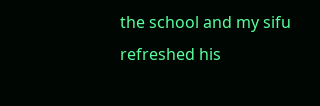the school and my sifu refreshed his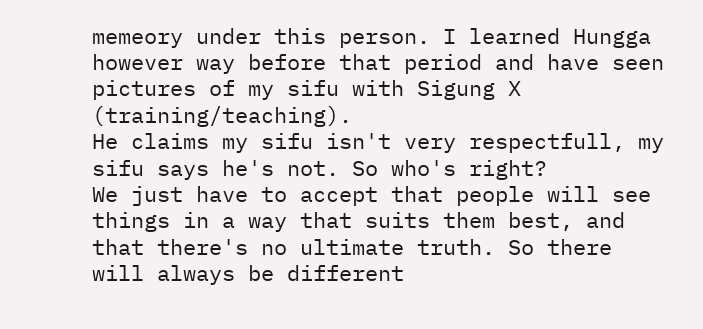memeory under this person. I learned Hungga however way before that period and have seen pictures of my sifu with Sigung X (training/teaching).
He claims my sifu isn't very respectfull, my sifu says he's not. So who's right?
We just have to accept that people will see things in a way that suits them best, and that there's no ultimate truth. So there will always be different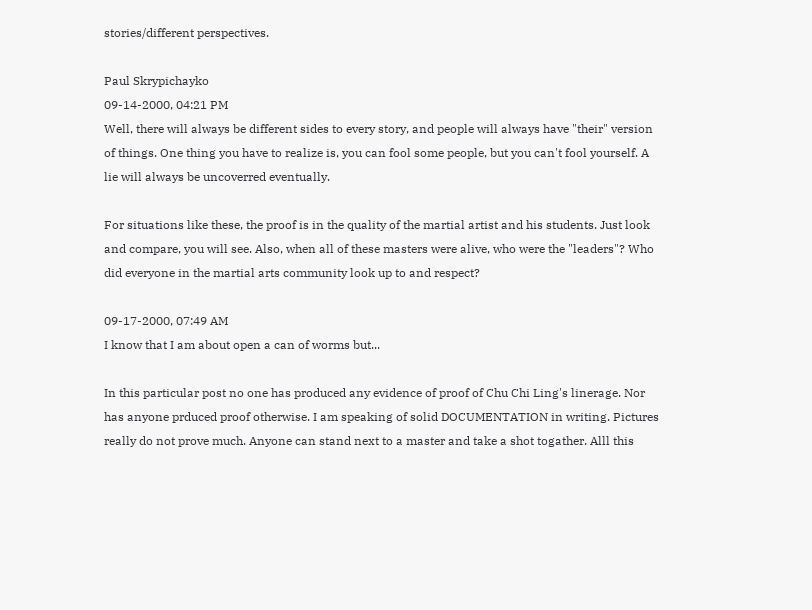stories/different perspectives.

Paul Skrypichayko
09-14-2000, 04:21 PM
Well, there will always be different sides to every story, and people will always have "their" version of things. One thing you have to realize is, you can fool some people, but you can't fool yourself. A lie will always be uncoverred eventually.

For situations like these, the proof is in the quality of the martial artist and his students. Just look and compare, you will see. Also, when all of these masters were alive, who were the "leaders"? Who did everyone in the martial arts community look up to and respect?

09-17-2000, 07:49 AM
I know that I am about open a can of worms but...

In this particular post no one has produced any evidence of proof of Chu Chi Ling's linerage. Nor has anyone prduced proof otherwise. I am speaking of solid DOCUMENTATION in writing. Pictures really do not prove much. Anyone can stand next to a master and take a shot togather. Alll this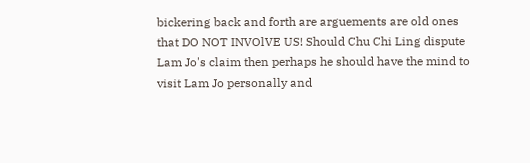bickering back and forth are arguements are old ones that DO NOT INVOlVE US! Should Chu Chi Ling dispute Lam Jo's claim then perhaps he should have the mind to visit Lam Jo personally and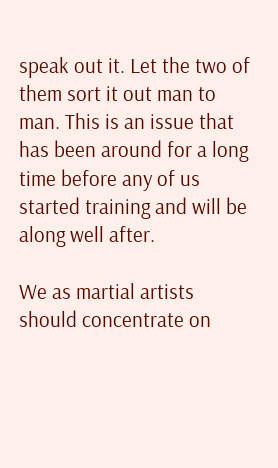speak out it. Let the two of them sort it out man to man. This is an issue that has been around for a long time before any of us started training and will be along well after.

We as martial artists should concentrate on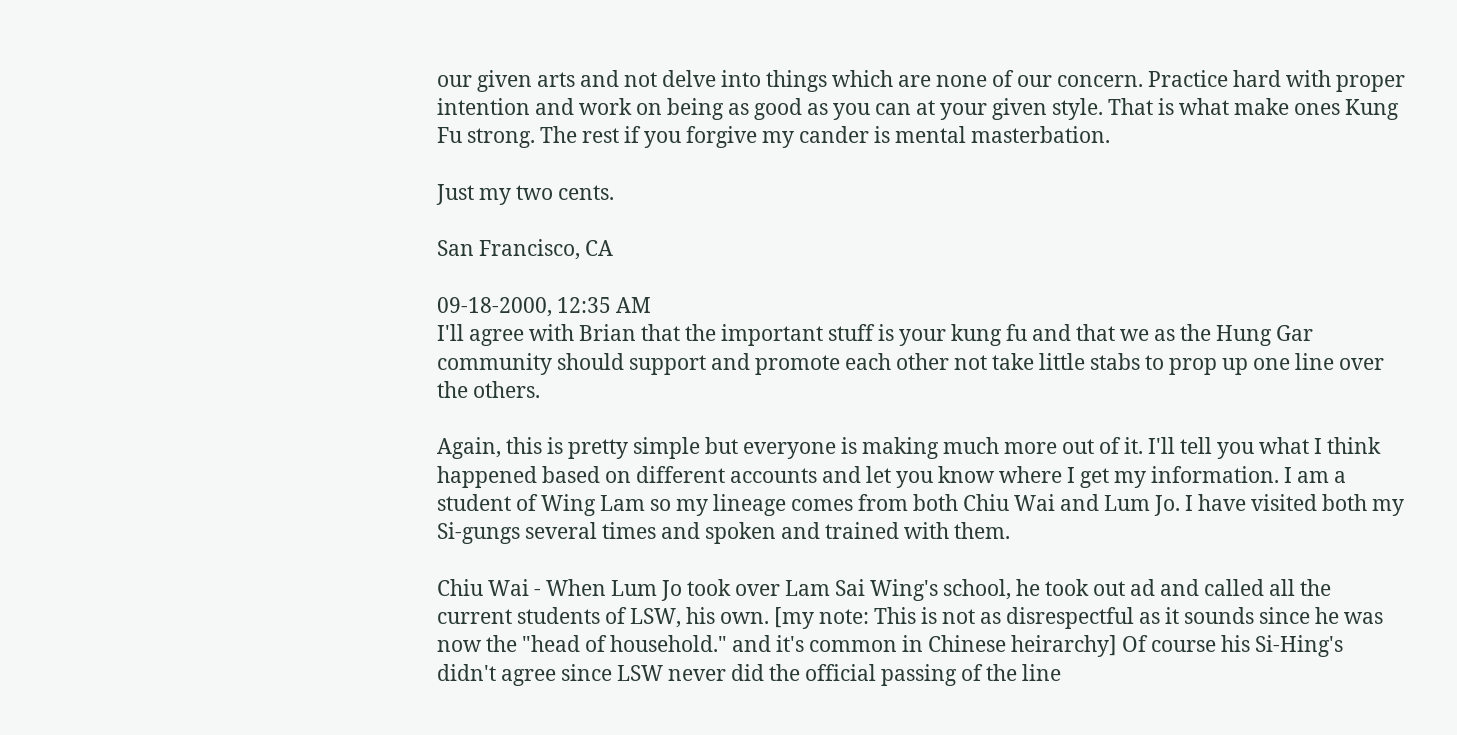our given arts and not delve into things which are none of our concern. Practice hard with proper intention and work on being as good as you can at your given style. That is what make ones Kung Fu strong. The rest if you forgive my cander is mental masterbation.

Just my two cents.

San Francisco, CA

09-18-2000, 12:35 AM
I'll agree with Brian that the important stuff is your kung fu and that we as the Hung Gar community should support and promote each other not take little stabs to prop up one line over the others.

Again, this is pretty simple but everyone is making much more out of it. I'll tell you what I think happened based on different accounts and let you know where I get my information. I am a student of Wing Lam so my lineage comes from both Chiu Wai and Lum Jo. I have visited both my Si-gungs several times and spoken and trained with them.

Chiu Wai - When Lum Jo took over Lam Sai Wing's school, he took out ad and called all the current students of LSW, his own. [my note: This is not as disrespectful as it sounds since he was now the "head of household." and it's common in Chinese heirarchy] Of course his Si-Hing's didn't agree since LSW never did the official passing of the line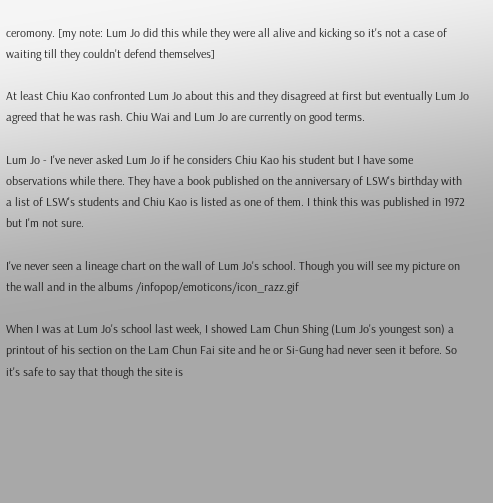ceromony. [my note: Lum Jo did this while they were all alive and kicking so it's not a case of waiting till they couldn't defend themselves]

At least Chiu Kao confronted Lum Jo about this and they disagreed at first but eventually Lum Jo agreed that he was rash. Chiu Wai and Lum Jo are currently on good terms.

Lum Jo - I've never asked Lum Jo if he considers Chiu Kao his student but I have some observations while there. They have a book published on the anniversary of LSW's birthday with a list of LSW's students and Chiu Kao is listed as one of them. I think this was published in 1972 but I'm not sure.

I've never seen a lineage chart on the wall of Lum Jo's school. Though you will see my picture on the wall and in the albums /infopop/emoticons/icon_razz.gif

When I was at Lum Jo's school last week, I showed Lam Chun Shing (Lum Jo's youngest son) a printout of his section on the Lam Chun Fai site and he or Si-Gung had never seen it before. So it's safe to say that though the site is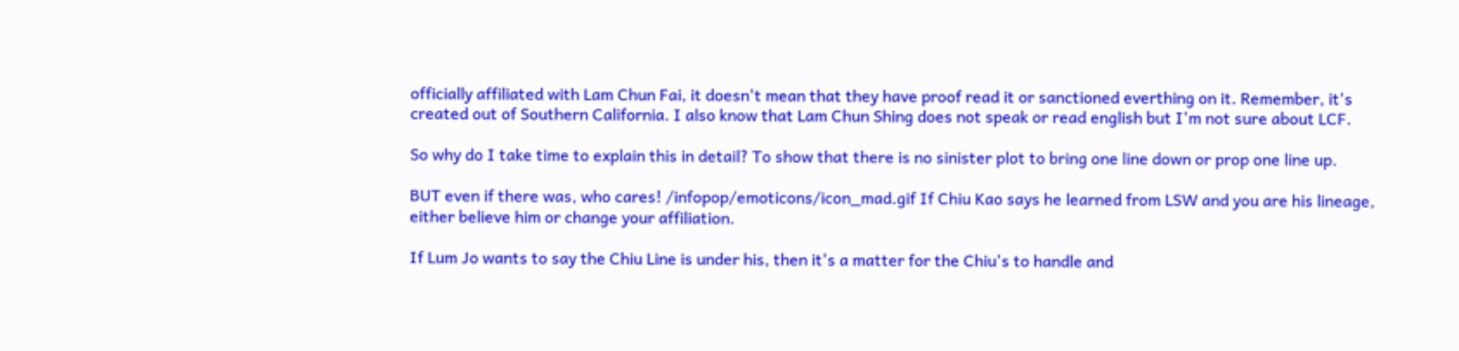officially affiliated with Lam Chun Fai, it doesn't mean that they have proof read it or sanctioned everthing on it. Remember, it's created out of Southern California. I also know that Lam Chun Shing does not speak or read english but I'm not sure about LCF.

So why do I take time to explain this in detail? To show that there is no sinister plot to bring one line down or prop one line up.

BUT even if there was, who cares! /infopop/emoticons/icon_mad.gif If Chiu Kao says he learned from LSW and you are his lineage, either believe him or change your affiliation.

If Lum Jo wants to say the Chiu Line is under his, then it's a matter for the Chiu's to handle and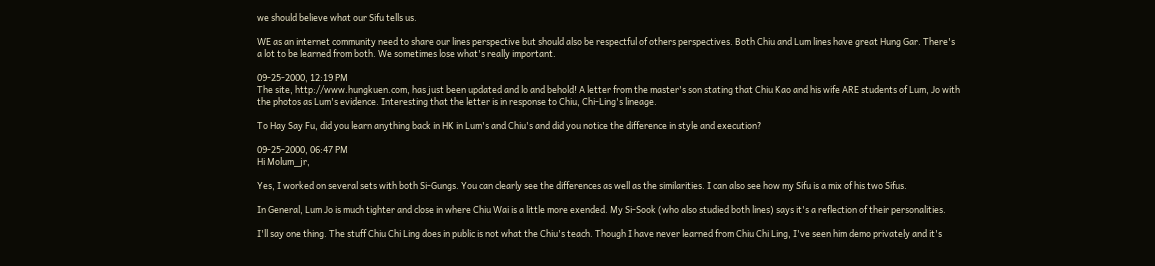we should believe what our Sifu tells us.

WE as an internet community need to share our lines perspective but should also be respectful of others perspectives. Both Chiu and Lum lines have great Hung Gar. There's a lot to be learned from both. We sometimes lose what's really important.

09-25-2000, 12:19 PM
The site, http://www.hungkuen.com, has just been updated and lo and behold! A letter from the master's son stating that Chiu Kao and his wife ARE students of Lum, Jo with the photos as Lum's evidence. Interesting that the letter is in response to Chiu, Chi-Ling's lineage.

To Hay Say Fu, did you learn anything back in HK in Lum's and Chiu's and did you notice the difference in style and execution?

09-25-2000, 06:47 PM
Hi Molum_jr,

Yes, I worked on several sets with both Si-Gungs. You can clearly see the differences as well as the similarities. I can also see how my Sifu is a mix of his two Sifus.

In General, Lum Jo is much tighter and close in where Chiu Wai is a little more exended. My Si-Sook (who also studied both lines) says it's a reflection of their personalities.

I'll say one thing. The stuff Chiu Chi Ling does in public is not what the Chiu's teach. Though I have never learned from Chiu Chi Ling, I've seen him demo privately and it's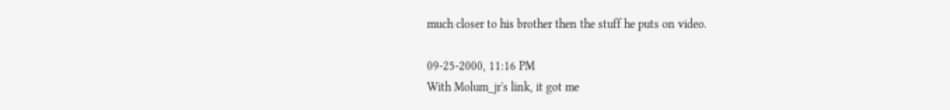much closer to his brother then the stuff he puts on video.

09-25-2000, 11:16 PM
With Molum_jr's link, it got me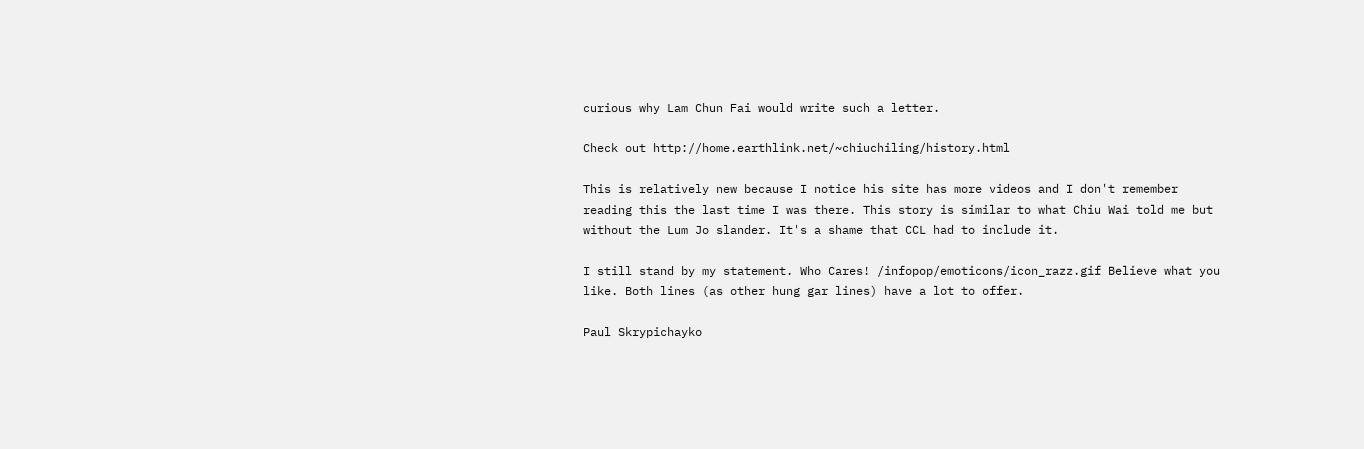curious why Lam Chun Fai would write such a letter.

Check out http://home.earthlink.net/~chiuchiling/history.html

This is relatively new because I notice his site has more videos and I don't remember reading this the last time I was there. This story is similar to what Chiu Wai told me but without the Lum Jo slander. It's a shame that CCL had to include it.

I still stand by my statement. Who Cares! /infopop/emoticons/icon_razz.gif Believe what you like. Both lines (as other hung gar lines) have a lot to offer.

Paul Skrypichayko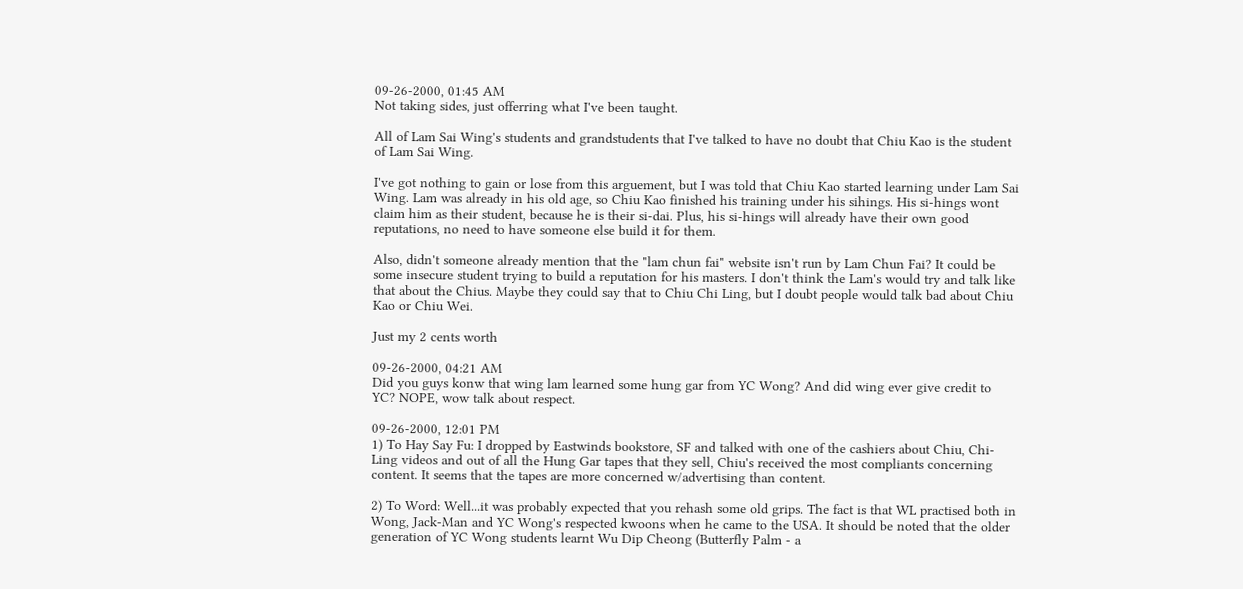09-26-2000, 01:45 AM
Not taking sides, just offerring what I've been taught.

All of Lam Sai Wing's students and grandstudents that I've talked to have no doubt that Chiu Kao is the student of Lam Sai Wing.

I've got nothing to gain or lose from this arguement, but I was told that Chiu Kao started learning under Lam Sai Wing. Lam was already in his old age, so Chiu Kao finished his training under his sihings. His si-hings wont claim him as their student, because he is their si-dai. Plus, his si-hings will already have their own good reputations, no need to have someone else build it for them.

Also, didn't someone already mention that the "lam chun fai" website isn't run by Lam Chun Fai? It could be some insecure student trying to build a reputation for his masters. I don't think the Lam's would try and talk like that about the Chius. Maybe they could say that to Chiu Chi Ling, but I doubt people would talk bad about Chiu Kao or Chiu Wei.

Just my 2 cents worth

09-26-2000, 04:21 AM
Did you guys konw that wing lam learned some hung gar from YC Wong? And did wing ever give credit to YC? NOPE, wow talk about respect.

09-26-2000, 12:01 PM
1) To Hay Say Fu: I dropped by Eastwinds bookstore, SF and talked with one of the cashiers about Chiu, Chi-Ling videos and out of all the Hung Gar tapes that they sell, Chiu's received the most compliants concerning content. It seems that the tapes are more concerned w/advertising than content.

2) To Word: Well...it was probably expected that you rehash some old grips. The fact is that WL practised both in Wong, Jack-Man and YC Wong's respected kwoons when he came to the USA. It should be noted that the older generation of YC Wong students learnt Wu Dip Cheong (Butterfly Palm - a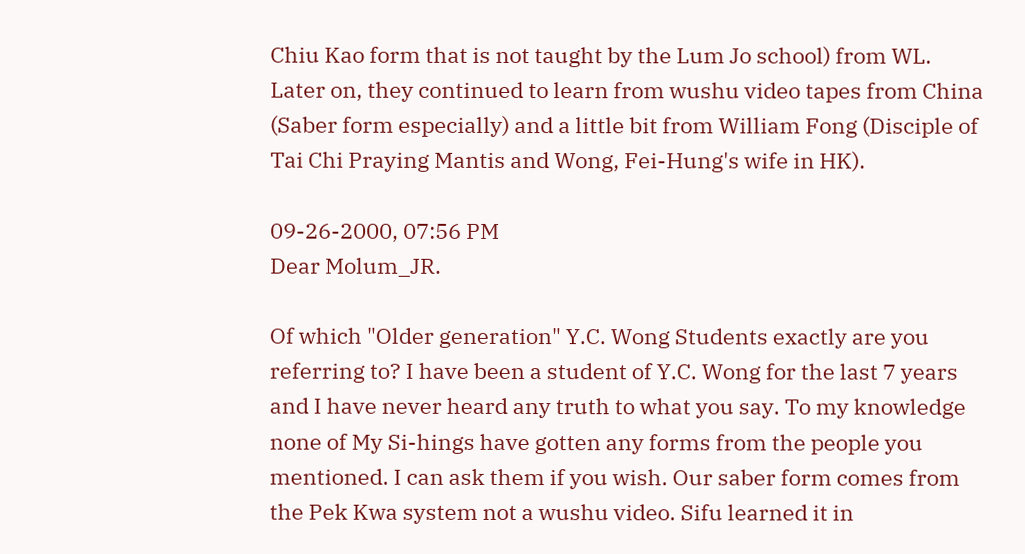Chiu Kao form that is not taught by the Lum Jo school) from WL. Later on, they continued to learn from wushu video tapes from China (Saber form especially) and a little bit from William Fong (Disciple of Tai Chi Praying Mantis and Wong, Fei-Hung's wife in HK).

09-26-2000, 07:56 PM
Dear Molum_JR.

Of which "Older generation" Y.C. Wong Students exactly are you referring to? I have been a student of Y.C. Wong for the last 7 years and I have never heard any truth to what you say. To my knowledge none of My Si-hings have gotten any forms from the people you mentioned. I can ask them if you wish. Our saber form comes from the Pek Kwa system not a wushu video. Sifu learned it in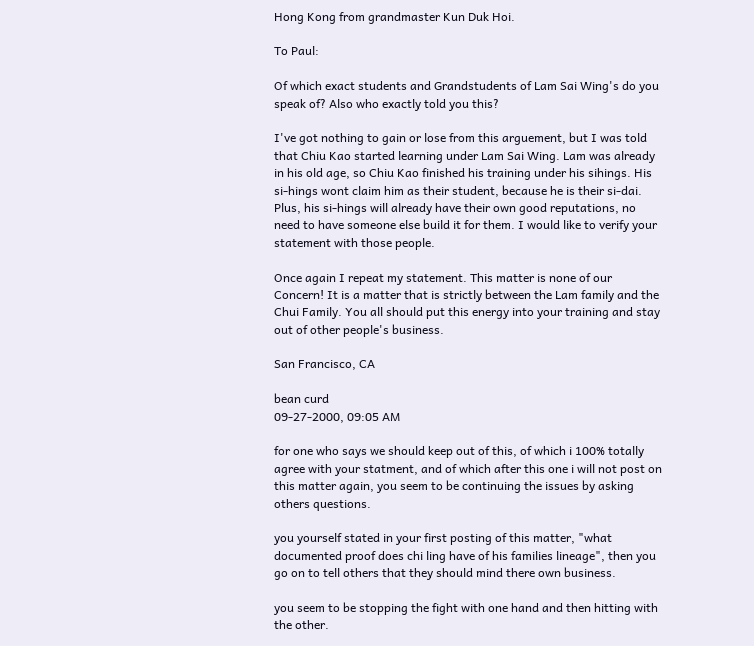Hong Kong from grandmaster Kun Duk Hoi.

To Paul:

Of which exact students and Grandstudents of Lam Sai Wing's do you speak of? Also who exactly told you this?

I've got nothing to gain or lose from this arguement, but I was told that Chiu Kao started learning under Lam Sai Wing. Lam was already in his old age, so Chiu Kao finished his training under his sihings. His si-hings wont claim him as their student, because he is their si-dai. Plus, his si-hings will already have their own good reputations, no need to have someone else build it for them. I would like to verify your statement with those people.

Once again I repeat my statement. This matter is none of our Concern! It is a matter that is strictly between the Lam family and the Chui Family. You all should put this energy into your training and stay out of other people's business.

San Francisco, CA

bean curd
09-27-2000, 09:05 AM

for one who says we should keep out of this, of which i 100% totally agree with your statment, and of which after this one i will not post on this matter again, you seem to be continuing the issues by asking others questions.

you yourself stated in your first posting of this matter, "what documented proof does chi ling have of his families lineage", then you go on to tell others that they should mind there own business.

you seem to be stopping the fight with one hand and then hitting with the other.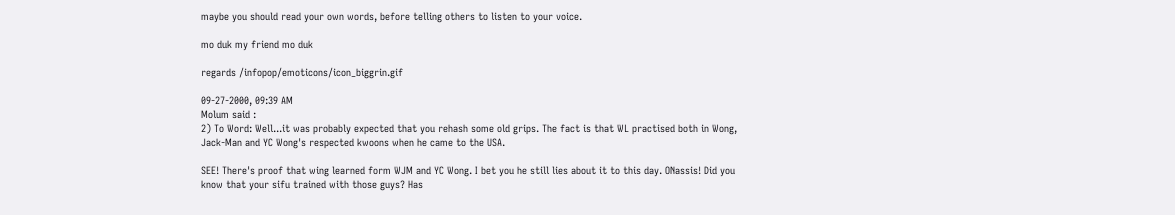maybe you should read your own words, before telling others to listen to your voice.

mo duk my friend mo duk

regards /infopop/emoticons/icon_biggrin.gif

09-27-2000, 09:39 AM
Molum said :
2) To Word: Well...it was probably expected that you rehash some old grips. The fact is that WL practised both in Wong, Jack-Man and YC Wong's respected kwoons when he came to the USA.

SEE! There's proof that wing learned form WJM and YC Wong. I bet you he still lies about it to this day. ONassis! Did you know that your sifu trained with those guys? Has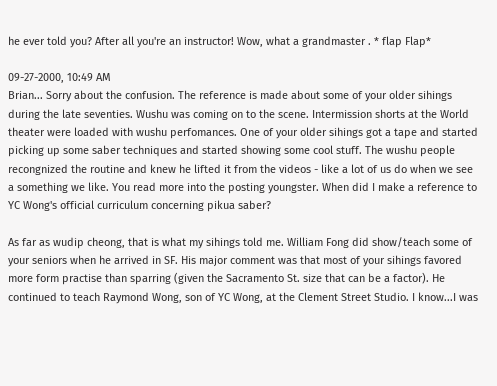he ever told you? After all you're an instructor! Wow, what a grandmaster . * flap Flap*

09-27-2000, 10:49 AM
Brian... Sorry about the confusion. The reference is made about some of your older sihings during the late seventies. Wushu was coming on to the scene. Intermission shorts at the World theater were loaded with wushu perfomances. One of your older sihings got a tape and started picking up some saber techniques and started showing some cool stuff. The wushu people recongnized the routine and knew he lifted it from the videos - like a lot of us do when we see a something we like. You read more into the posting youngster. When did I make a reference to YC Wong's official curriculum concerning pikua saber?

As far as wudip cheong, that is what my sihings told me. William Fong did show/teach some of your seniors when he arrived in SF. His major comment was that most of your sihings favored more form practise than sparring (given the Sacramento St. size that can be a factor). He continued to teach Raymond Wong, son of YC Wong, at the Clement Street Studio. I know...I was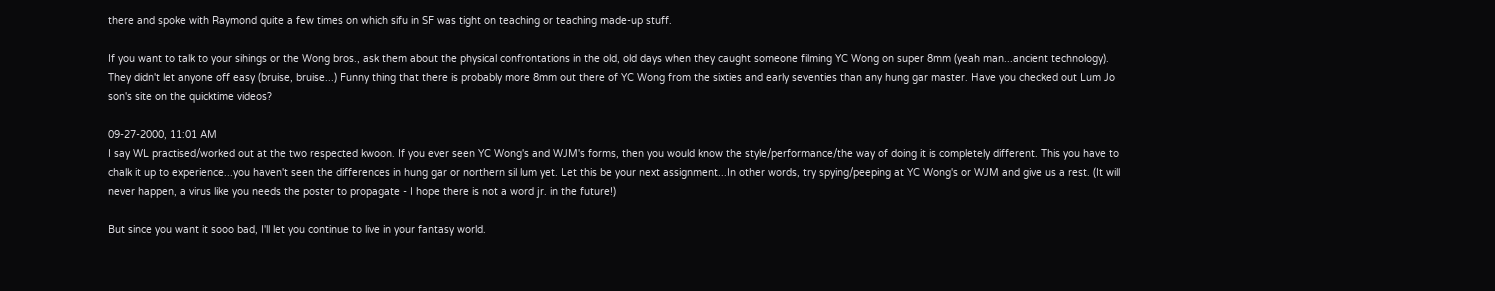there and spoke with Raymond quite a few times on which sifu in SF was tight on teaching or teaching made-up stuff.

If you want to talk to your sihings or the Wong bros., ask them about the physical confrontations in the old, old days when they caught someone filming YC Wong on super 8mm (yeah man...ancient technology). They didn't let anyone off easy (bruise, bruise...) Funny thing that there is probably more 8mm out there of YC Wong from the sixties and early seventies than any hung gar master. Have you checked out Lum Jo son's site on the quicktime videos?

09-27-2000, 11:01 AM
I say WL practised/worked out at the two respected kwoon. If you ever seen YC Wong's and WJM's forms, then you would know the style/performance/the way of doing it is completely different. This you have to chalk it up to experience...you haven't seen the differences in hung gar or northern sil lum yet. Let this be your next assignment...In other words, try spying/peeping at YC Wong's or WJM and give us a rest. (It will never happen, a virus like you needs the poster to propagate - I hope there is not a word jr. in the future!)

But since you want it sooo bad, I'll let you continue to live in your fantasy world.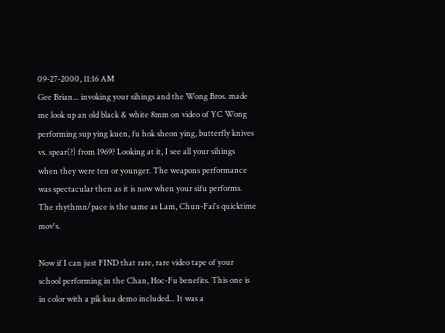09-27-2000, 11:16 AM
Gee Brian... invoking your sihings and the Wong Bros. made me look up an old black & white 8mm on video of YC Wong performing sup ying kuen, fu hok sheon ying, butterfly knives vs. spear(?) from 1969? Looking at it, I see all your sihings when they were ten or younger. The weapons performance was spectacular then as it is now when your sifu performs. The rhythmn/pace is the same as Lam, Chun-Fai's quicktime mov's.

Now if I can just FIND that rare, rare video tape of your school performing in the Chan, Hoc-Fu benefits. This one is in color with a pik kua demo included... It was a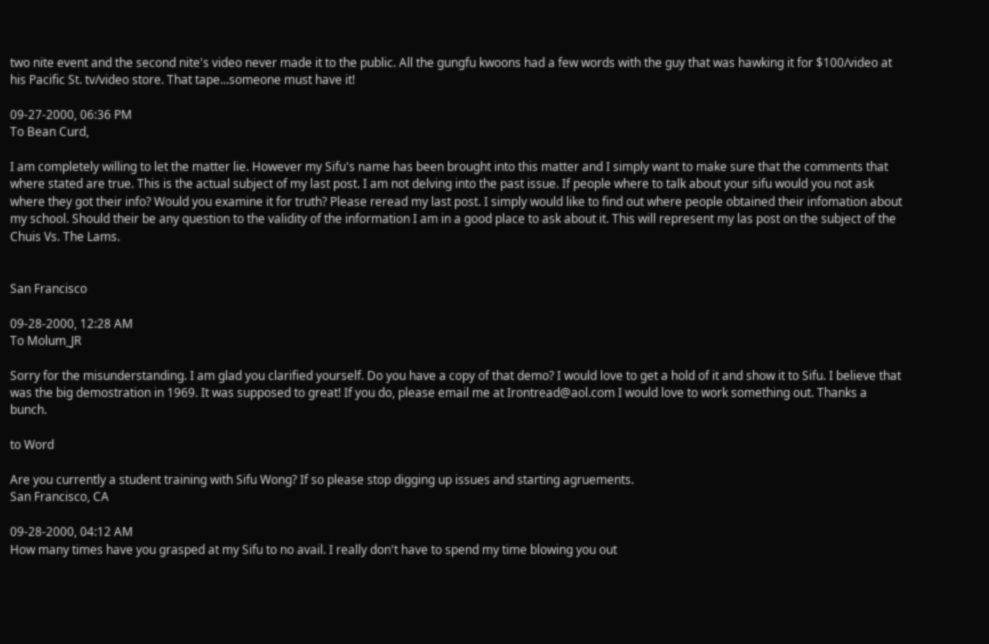two nite event and the second nite's video never made it to the public. All the gungfu kwoons had a few words with the guy that was hawking it for $100/video at his Pacific St. tv/video store. That tape...someone must have it!

09-27-2000, 06:36 PM
To Bean Curd,

I am completely willing to let the matter lie. However my Sifu's name has been brought into this matter and I simply want to make sure that the comments that where stated are true. This is the actual subject of my last post. I am not delving into the past issue. If people where to talk about your sifu would you not ask where they got their info? Would you examine it for truth? Please reread my last post. I simply would like to find out where people obtained their infomation about my school. Should their be any question to the validity of the information I am in a good place to ask about it. This will represent my las post on the subject of the Chuis Vs. The Lams.


San Francisco

09-28-2000, 12:28 AM
To Molum_JR

Sorry for the misunderstanding. I am glad you clarified yourself. Do you have a copy of that demo? I would love to get a hold of it and show it to Sifu. I believe that was the big demostration in 1969. It was supposed to great! If you do, please email me at Irontread@aol.com I would love to work something out. Thanks a bunch.

to Word

Are you currently a student training with Sifu Wong? If so please stop digging up issues and starting agruements.
San Francisco, CA

09-28-2000, 04:12 AM
How many times have you grasped at my Sifu to no avail. I really don't have to spend my time blowing you out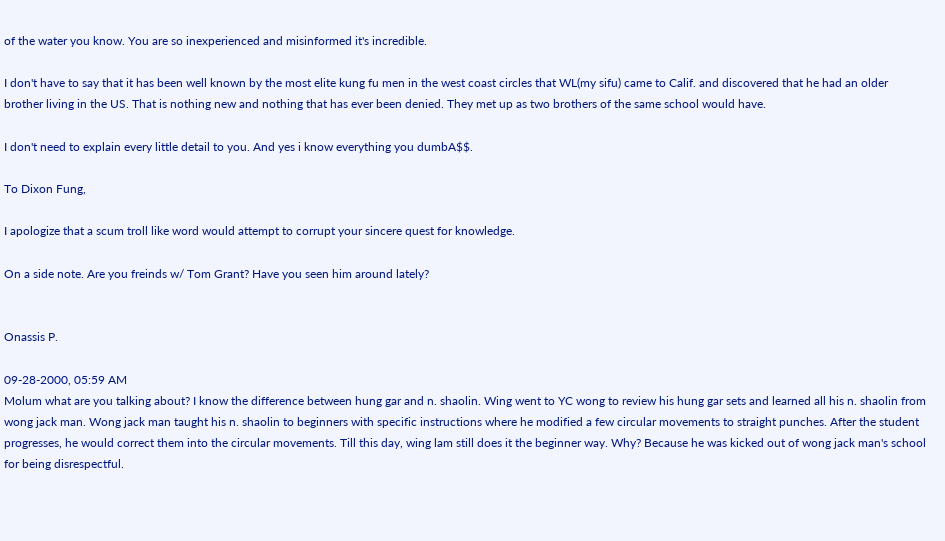of the water you know. You are so inexperienced and misinformed it's incredible.

I don't have to say that it has been well known by the most elite kung fu men in the west coast circles that WL(my sifu) came to Calif. and discovered that he had an older brother living in the US. That is nothing new and nothing that has ever been denied. They met up as two brothers of the same school would have.

I don't need to explain every little detail to you. And yes i know everything you dumbA$$.

To Dixon Fung,

I apologize that a scum troll like word would attempt to corrupt your sincere quest for knowledge.

On a side note. Are you freinds w/ Tom Grant? Have you seen him around lately?


Onassis P.

09-28-2000, 05:59 AM
Molum what are you talking about? I know the difference between hung gar and n. shaolin. Wing went to YC wong to review his hung gar sets and learned all his n. shaolin from wong jack man. Wong jack man taught his n. shaolin to beginners with specific instructions where he modified a few circular movements to straight punches. After the student progresses, he would correct them into the circular movements. Till this day, wing lam still does it the beginner way. Why? Because he was kicked out of wong jack man's school for being disrespectful.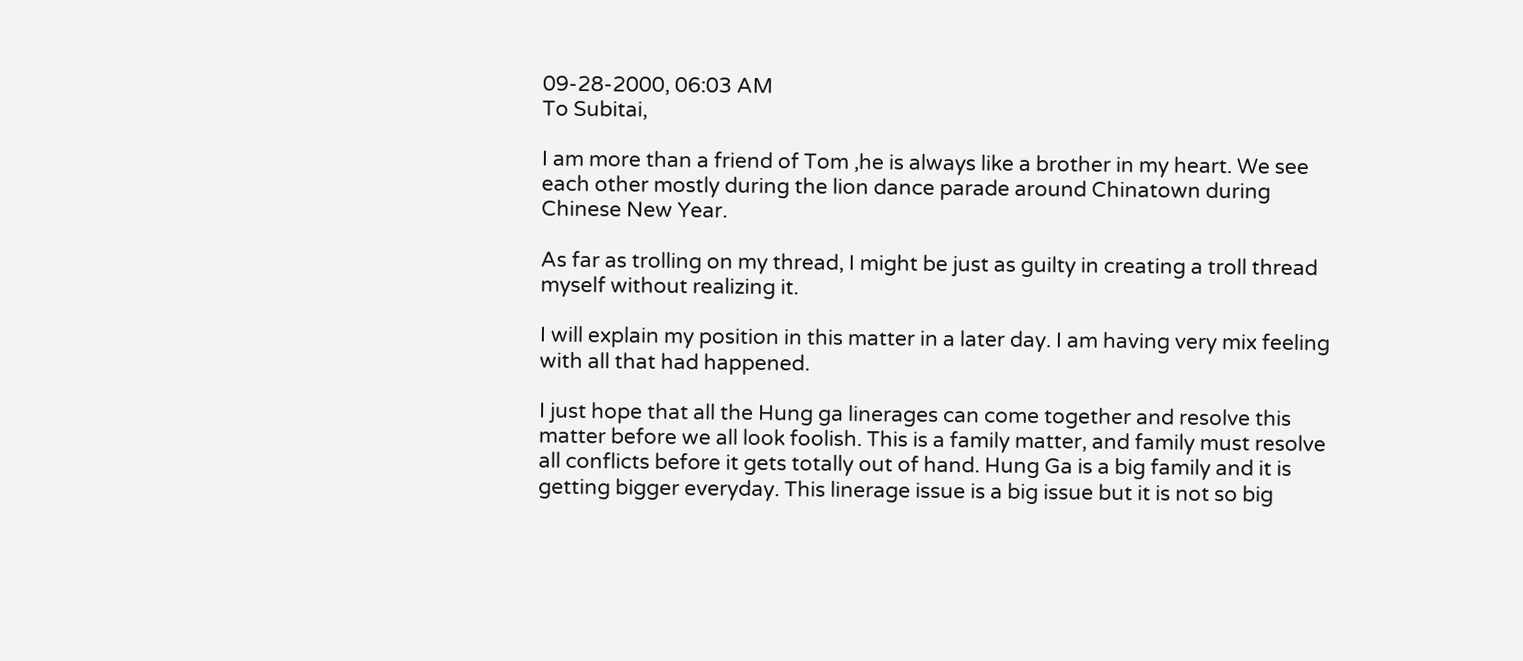09-28-2000, 06:03 AM
To Subitai,

I am more than a friend of Tom ,he is always like a brother in my heart. We see each other mostly during the lion dance parade around Chinatown during Chinese New Year.

As far as trolling on my thread, I might be just as guilty in creating a troll thread myself without realizing it.

I will explain my position in this matter in a later day. I am having very mix feeling with all that had happened.

I just hope that all the Hung ga linerages can come together and resolve this matter before we all look foolish. This is a family matter, and family must resolve all conflicts before it gets totally out of hand. Hung Ga is a big family and it is getting bigger everyday. This linerage issue is a big issue but it is not so big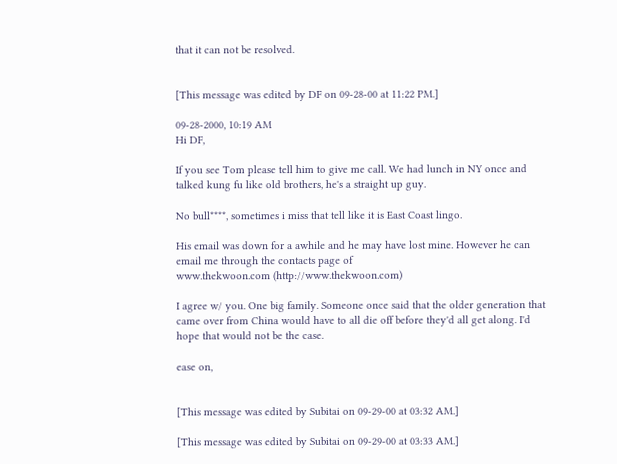that it can not be resolved.


[This message was edited by DF on 09-28-00 at 11:22 PM.]

09-28-2000, 10:19 AM
Hi DF,

If you see Tom please tell him to give me call. We had lunch in NY once and talked kung fu like old brothers, he's a straight up guy.

No bull****, sometimes i miss that tell like it is East Coast lingo.

His email was down for a awhile and he may have lost mine. However he can email me through the contacts page of
www.thekwoon.com (http://www.thekwoon.com)

I agree w/ you. One big family. Someone once said that the older generation that came over from China would have to all die off before they'd all get along. I'd hope that would not be the case.

ease on,


[This message was edited by Subitai on 09-29-00 at 03:32 AM.]

[This message was edited by Subitai on 09-29-00 at 03:33 AM.]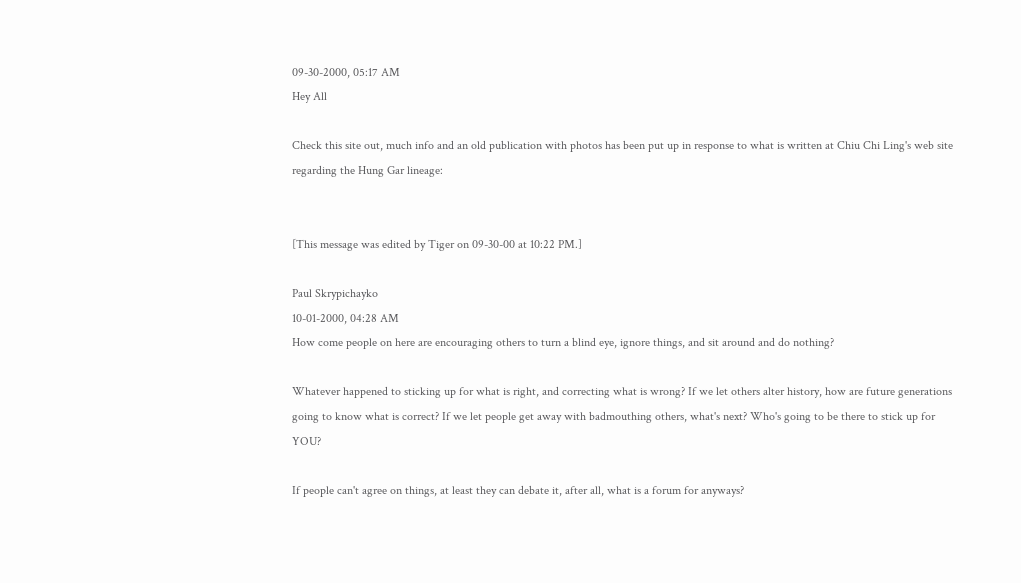09-30-2000, 05:17 AM
Hey All

Check this site out, much info and an old publication with photos has been put up in response to what is written at Chiu Chi Ling's web site regarding the Hung Gar lineage:


[This message was edited by Tiger on 09-30-00 at 10:22 PM.]

Paul Skrypichayko
10-01-2000, 04:28 AM
How come people on here are encouraging others to turn a blind eye, ignore things, and sit around and do nothing?

Whatever happened to sticking up for what is right, and correcting what is wrong? If we let others alter history, how are future generations going to know what is correct? If we let people get away with badmouthing others, what's next? Who's going to be there to stick up for YOU?

If people can't agree on things, at least they can debate it, after all, what is a forum for anyways?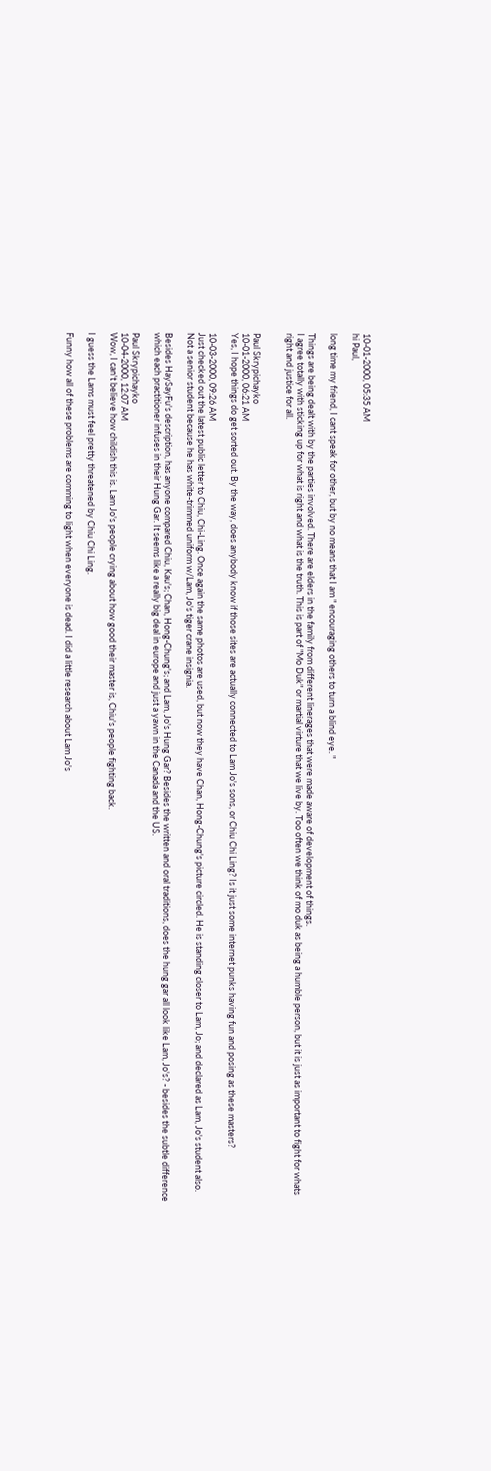10-01-2000, 05:35 AM
hi Paul,

long time my friend, I cant speak for other, but by no means that I am " encouraging others to turn a blind eye. "

Things are being dealt with by the parties involved. There are elders in the family from different linerages that were made aware of development of things.
I agree totally with sticking up for what is right and what is the truth. This is part of "Mo Duk" or martial virture that we live by. Too often we think of mo duk as being a humble person, but it is just as important to fight for whats right and justice for all.


Paul Skrypichayko
10-01-2000, 06:21 AM
Yes, I hope things do get sorted out. By the way, does anybody know if those sites are actually connected to Lam Jo's sons, or Chiu Chi Ling? Is it just some internet punks having fun and posing as these masters?

10-03-2000, 09:26 AM
Just checked out the latest public letter to Chiu, Chi-Ling. Once again the same photos are used, but now they have Chan, Hong-Chung's picture circled. He is standing closer to Lam, Jo; and declared as Lam, Jo's student also. Not a senior student because he has white-trimmed uniform w/Lam, Jo's tiger crane insignia.

Besides HaySayFu's description, has anyone compared Chiu, Kau's; Chan, Hong-Chung's; and Lam, Jo's Hung Gar? Besides the written and oral traditions, does the hung gar all look like Lam, Jo's? - besides the subtle difference which each practitioner infuses in their Hung Gar. It seems like a really big deal in europe and just a yawn in the Canada and the US.

Paul Skrypichayko
10-04-2000, 12:07 AM
Wow, I can't believe how childish this is. Lam Jo's people crying about how good their master is, Chiu's people fighting back.

I guess the Lams must feel pretty threatened by Chiu Chi Ling.

Funny how all of these problems are comming to light when everyone is dead. I did a little research about Lam Jo's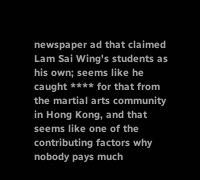newspaper ad that claimed Lam Sai Wing's students as his own; seems like he caught **** for that from the martial arts community in Hong Kong, and that seems like one of the contributing factors why nobody pays much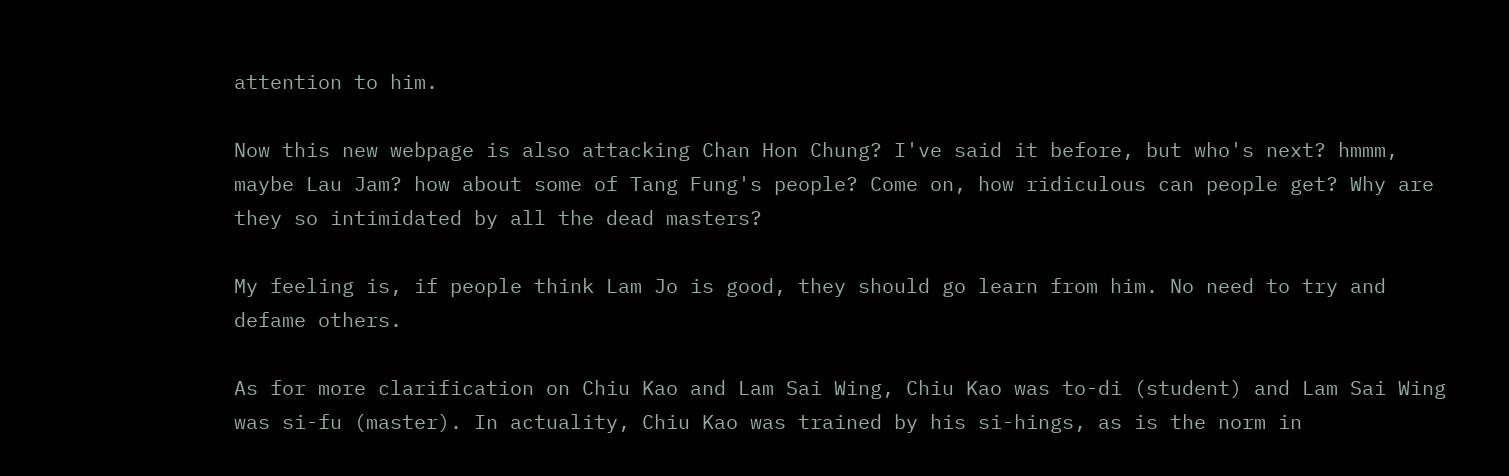attention to him.

Now this new webpage is also attacking Chan Hon Chung? I've said it before, but who's next? hmmm, maybe Lau Jam? how about some of Tang Fung's people? Come on, how ridiculous can people get? Why are they so intimidated by all the dead masters?

My feeling is, if people think Lam Jo is good, they should go learn from him. No need to try and defame others.

As for more clarification on Chiu Kao and Lam Sai Wing, Chiu Kao was to-di (student) and Lam Sai Wing was si-fu (master). In actuality, Chiu Kao was trained by his si-hings, as is the norm in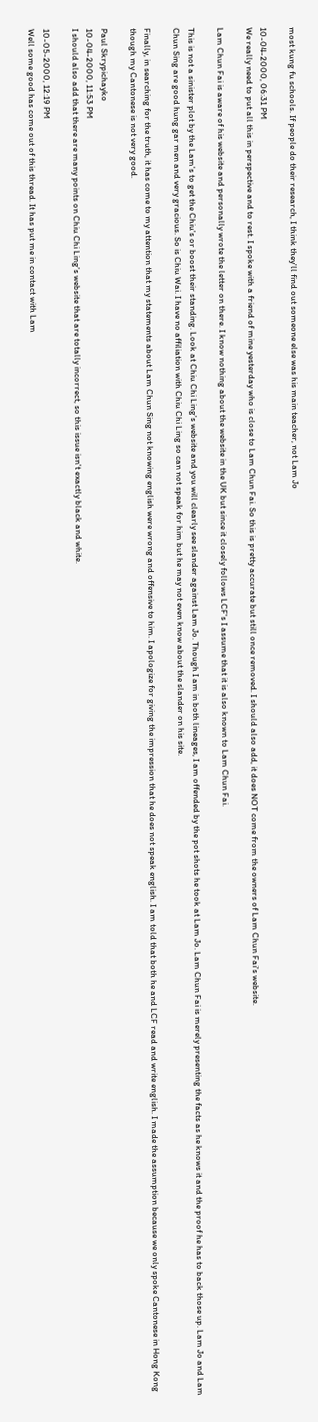most kung fu schools. If people do their research, I think they'll find out someone else was his main teacher, not Lam Jo

10-04-2000, 06:31 PM
We really need to put all this in perspective and to rest. I spoke with a friend of mine yesterday who is close to Lam Chun Fai. So this is pretty accurate but still once removed. I should also add, it does NOT come from the owners of Lam Chun Fai's website.

Lam Chun Fai is aware of his website and personally wrote the letter on there. I know nothing about the website in the UK but since it closely follows LCF's I assume that it is also known to Lam Chun Fai.

This is not a sinister plot by the Lam's to get the Chiu's or boost their standing. Look at Chiu Chi Ling's website and you will clearly see slander against Lam Jo. Though I am in both lineages, I am offended by the pot shots he took at Lam Jo. Lam Chun Fai is merely presenting the facts as he knows it and the proof he has to back those up. Lam Jo and Lam Chun Sing are good hung gar men and very gracious. So is Chiu Wai. I have no affiliation with Chiu Chi Ling so can not speak for him but he may not even know about the slander on his site.

Finally, in searching for the truth, it has come to my attention that my statements about Lam Chun Sing not knowing english were wrong and offensive to him. I apologize for giving the impression that he does not speak english. I am told that both he and LCF read and write english. I made the assumption because we only spoke Cantonese in Hong Kong though my Cantonese is not very good.

Paul Skrypichayko
10-04-2000, 11:53 PM
I should also add that there are many points on Chiu Chi Ling's website that are totally incorrect, so this issue isn't exactly black and white.

10-05-2000, 12:19 PM
Well some good has come out of this thread. It has put me in contact with Lam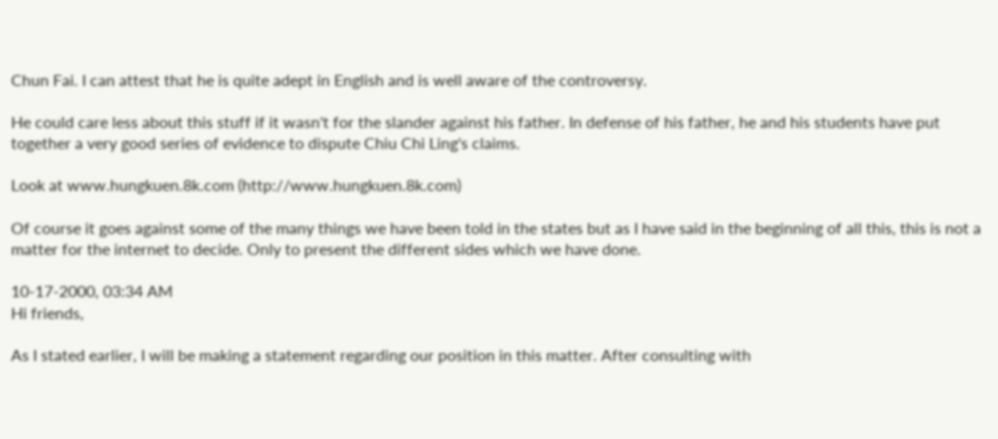Chun Fai. I can attest that he is quite adept in English and is well aware of the controversy.

He could care less about this stuff if it wasn't for the slander against his father. In defense of his father, he and his students have put together a very good series of evidence to dispute Chiu Chi Ling's claims.

Look at www.hungkuen.8k.com (http://www.hungkuen.8k.com)

Of course it goes against some of the many things we have been told in the states but as I have said in the beginning of all this, this is not a matter for the internet to decide. Only to present the different sides which we have done.

10-17-2000, 03:34 AM
Hi friends,

As I stated earlier, I will be making a statement regarding our position in this matter. After consulting with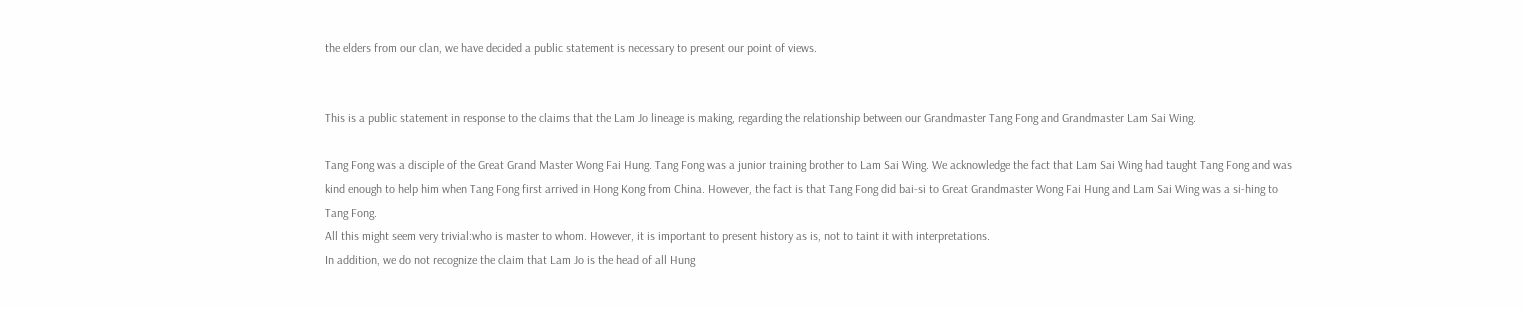the elders from our clan, we have decided a public statement is necessary to present our point of views.


This is a public statement in response to the claims that the Lam Jo lineage is making, regarding the relationship between our Grandmaster Tang Fong and Grandmaster Lam Sai Wing.

Tang Fong was a disciple of the Great Grand Master Wong Fai Hung. Tang Fong was a junior training brother to Lam Sai Wing. We acknowledge the fact that Lam Sai Wing had taught Tang Fong and was kind enough to help him when Tang Fong first arrived in Hong Kong from China. However, the fact is that Tang Fong did bai-si to Great Grandmaster Wong Fai Hung and Lam Sai Wing was a si-hing to Tang Fong.
All this might seem very trivial:who is master to whom. However, it is important to present history as is, not to taint it with interpretations.
In addition, we do not recognize the claim that Lam Jo is the head of all Hung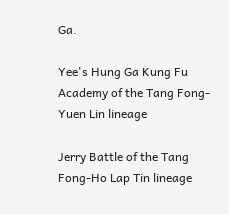Ga.

Yee's Hung Ga Kung Fu Academy of the Tang Fong-Yuen Lin lineage

Jerry Battle of the Tang Fong-Ho Lap Tin lineage